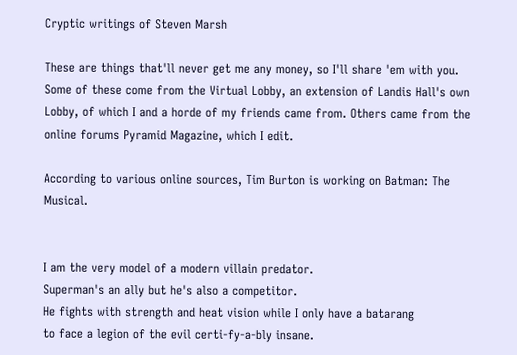Cryptic writings of Steven Marsh

These are things that'll never get me any money, so I'll share 'em with you. Some of these come from the Virtual Lobby, an extension of Landis Hall's own Lobby, of which I and a horde of my friends came from. Others came from the online forums Pyramid Magazine, which I edit.

According to various online sources, Tim Burton is working on Batman: The Musical.


I am the very model of a modern villain predator.
Superman's an ally but he's also a competitor.
He fights with strength and heat vision while I only have a batarang
to face a legion of the evil certi-fy-a-bly insane.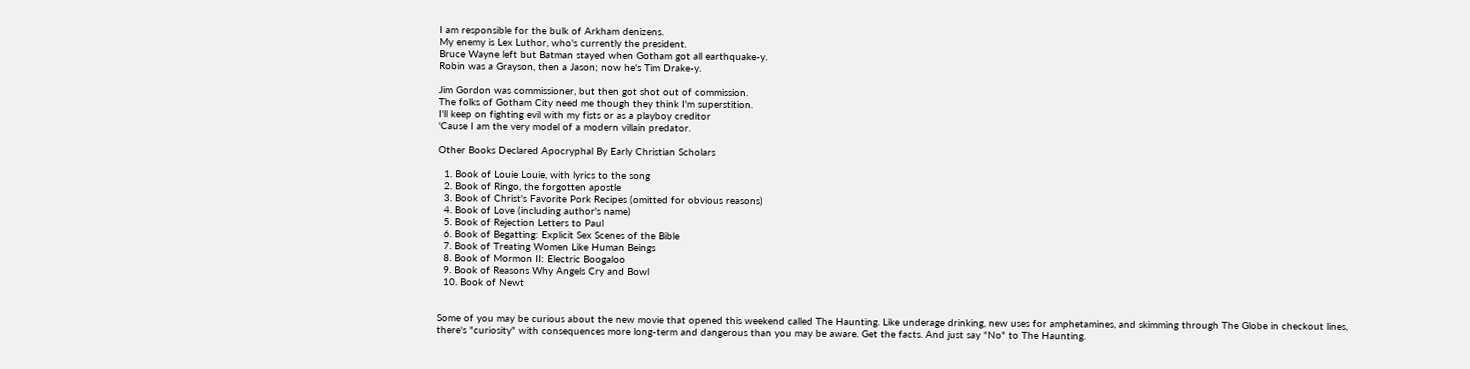I am responsible for the bulk of Arkham denizens.
My enemy is Lex Luthor, who's currently the president.
Bruce Wayne left but Batman stayed when Gotham got all earthquake-y.
Robin was a Grayson, then a Jason; now he's Tim Drake-y.

Jim Gordon was commissioner, but then got shot out of commission.
The folks of Gotham City need me though they think I'm superstition.
I'll keep on fighting evil with my fists or as a playboy creditor
'Cause I am the very model of a modern villain predator.

Other Books Declared Apocryphal By Early Christian Scholars

  1. Book of Louie Louie, with lyrics to the song
  2. Book of Ringo, the forgotten apostle
  3. Book of Christ's Favorite Pork Recipes (omitted for obvious reasons)
  4. Book of Love (including author's name)
  5. Book of Rejection Letters to Paul
  6. Book of Begatting: Explicit Sex Scenes of the Bible
  7. Book of Treating Women Like Human Beings
  8. Book of Mormon II: Electric Boogaloo
  9. Book of Reasons Why Angels Cry and Bowl
  10. Book of Newt


Some of you may be curious about the new movie that opened this weekend called The Haunting. Like underage drinking, new uses for amphetamines, and skimming through The Globe in checkout lines, there's "curiosity" with consequences more long-term and dangerous than you may be aware. Get the facts. And just say "No" to The Haunting.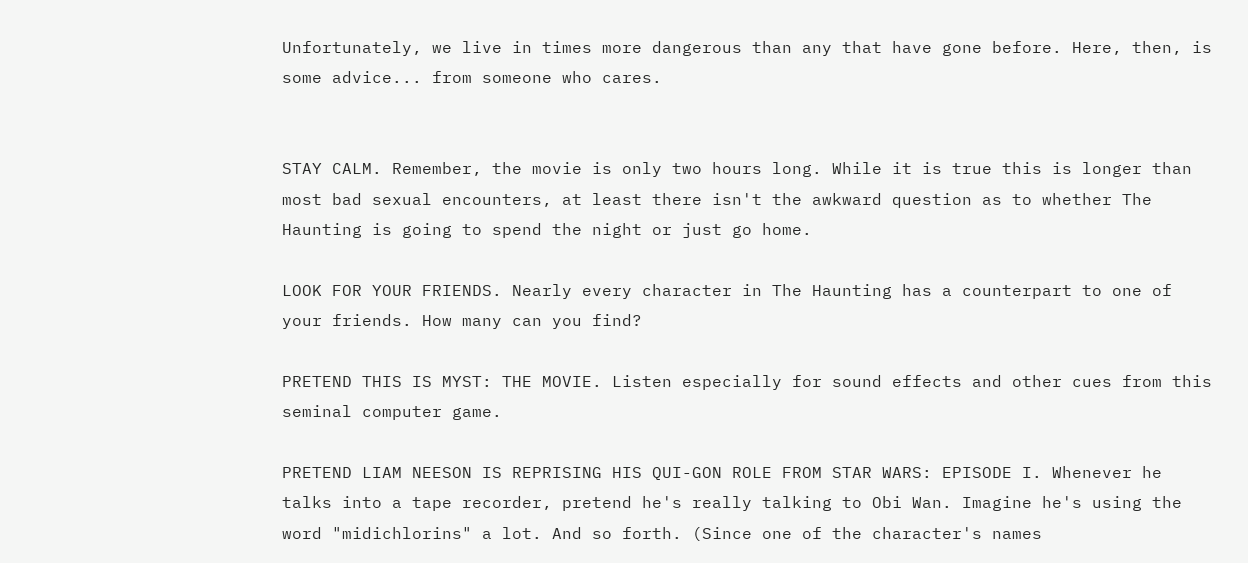Unfortunately, we live in times more dangerous than any that have gone before. Here, then, is some advice... from someone who cares.


STAY CALM. Remember, the movie is only two hours long. While it is true this is longer than most bad sexual encounters, at least there isn't the awkward question as to whether The Haunting is going to spend the night or just go home.

LOOK FOR YOUR FRIENDS. Nearly every character in The Haunting has a counterpart to one of your friends. How many can you find?

PRETEND THIS IS MYST: THE MOVIE. Listen especially for sound effects and other cues from this seminal computer game.

PRETEND LIAM NEESON IS REPRISING HIS QUI-GON ROLE FROM STAR WARS: EPISODE I. Whenever he talks into a tape recorder, pretend he's really talking to Obi Wan. Imagine he's using the word "midichlorins" a lot. And so forth. (Since one of the character's names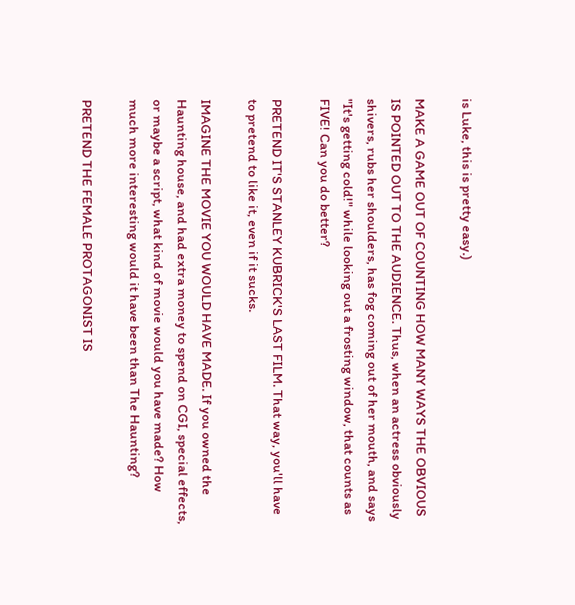is Luke, this is pretty easy.)

MAKE A GAME OUT OF COUNTING HOW MANY WAYS THE OBVIOUS IS POINTED OUT TO THE AUDIENCE. Thus, when an actress obviously shivers, rubs her shoulders, has fog coming out of her mouth, and says "It's getting cold!" while looking out a frosting window, that counts as FIVE! Can you do better?

PRETEND IT'S STANLEY KUBRICK'S LAST FILM. That way, you'll have to pretend to like it, even if it sucks.

IMAGINE THE MOVIE YOU WOULD HAVE MADE. If you owned the Haunting house, and had extra money to spend on CGI, special effects, or maybe a script, what kind of movie would you have made? How much more interesting would it have been than The Haunting?

PRETEND THE FEMALE PROTAGONIST IS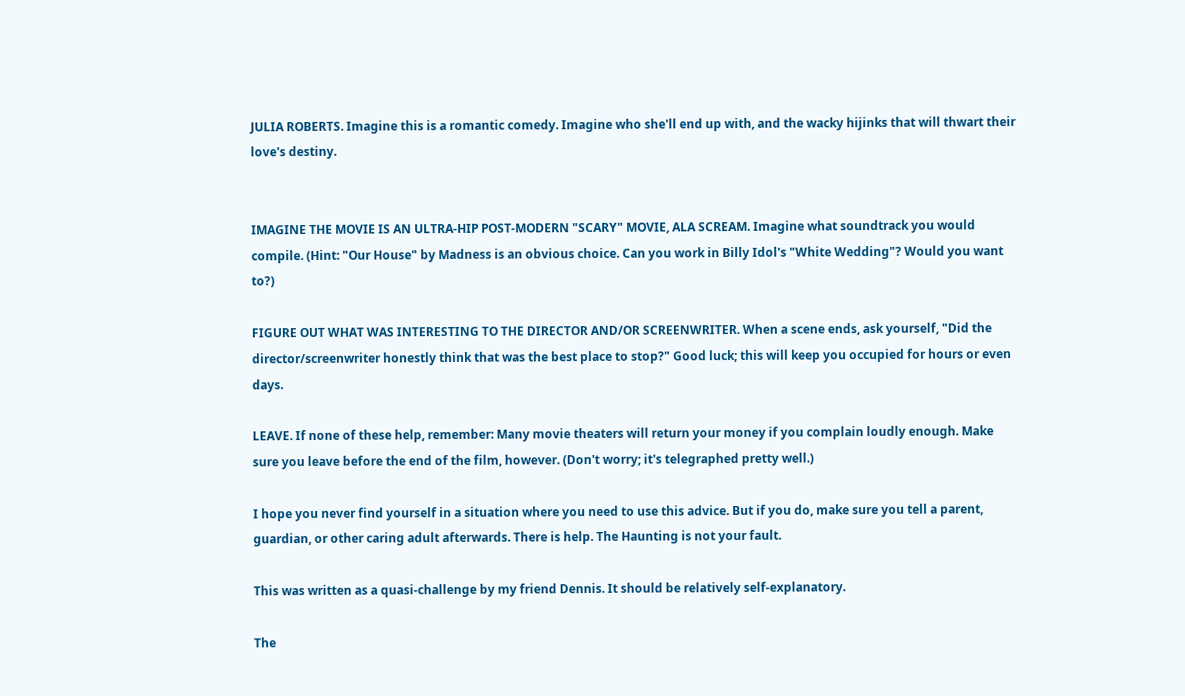JULIA ROBERTS. Imagine this is a romantic comedy. Imagine who she'll end up with, and the wacky hijinks that will thwart their love's destiny.


IMAGINE THE MOVIE IS AN ULTRA-HIP POST-MODERN "SCARY" MOVIE, ALA SCREAM. Imagine what soundtrack you would compile. (Hint: "Our House" by Madness is an obvious choice. Can you work in Billy Idol's "White Wedding"? Would you want to?)

FIGURE OUT WHAT WAS INTERESTING TO THE DIRECTOR AND/OR SCREENWRITER. When a scene ends, ask yourself, "Did the director/screenwriter honestly think that was the best place to stop?" Good luck; this will keep you occupied for hours or even days.

LEAVE. If none of these help, remember: Many movie theaters will return your money if you complain loudly enough. Make sure you leave before the end of the film, however. (Don't worry; it's telegraphed pretty well.)

I hope you never find yourself in a situation where you need to use this advice. But if you do, make sure you tell a parent, guardian, or other caring adult afterwards. There is help. The Haunting is not your fault.

This was written as a quasi-challenge by my friend Dennis. It should be relatively self-explanatory.

The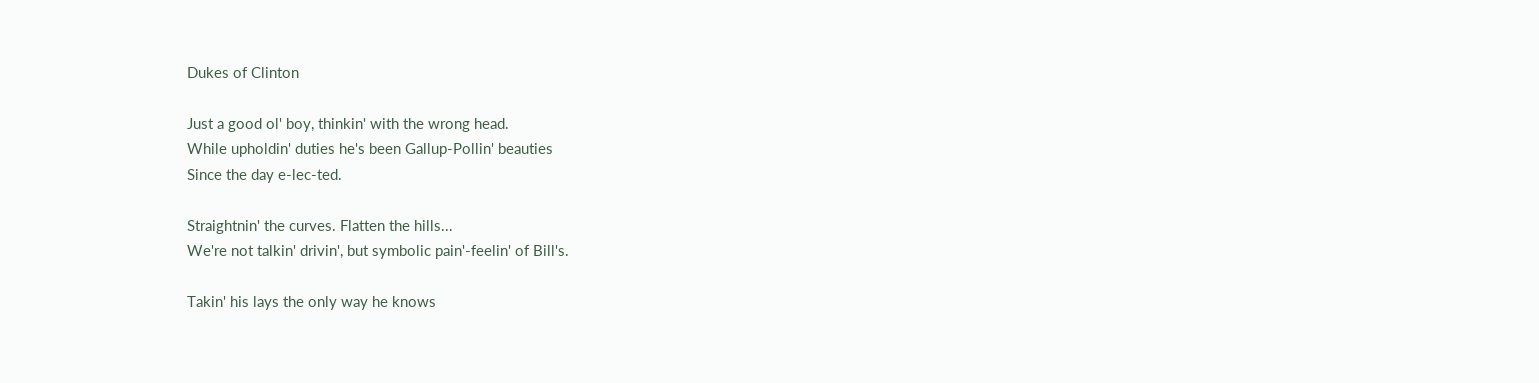Dukes of Clinton

Just a good ol' boy, thinkin' with the wrong head.
While upholdin' duties he's been Gallup-Pollin' beauties
Since the day e-lec-ted.

Straightnin' the curves. Flatten the hills...
We're not talkin' drivin', but symbolic pain'-feelin' of Bill's.

Takin' his lays the only way he knows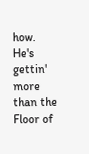how.
He's gettin' more than the Floor of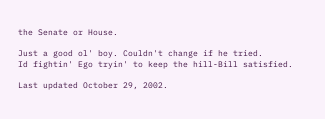the Senate or House.

Just a good ol' boy. Couldn't change if he tried.
Id fightin' Ego tryin' to keep the hill-Bill satisfied.

Last updated October 29, 2002.